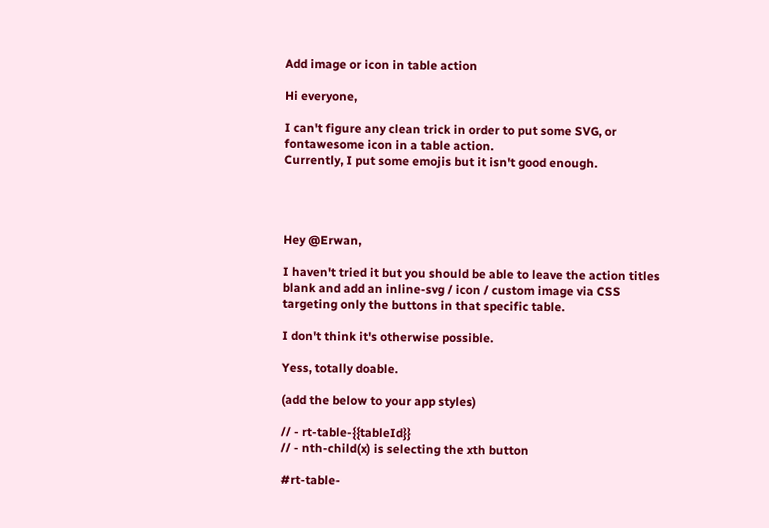Add image or icon in table action

Hi everyone,

I can't figure any clean trick in order to put some SVG, or fontawesome icon in a table action.
Currently, I put some emojis but it isn't good enough.




Hey @Erwan,

I haven't tried it but you should be able to leave the action titles blank and add an inline-svg / icon / custom image via CSS targeting only the buttons in that specific table.

I don't think it's otherwise possible.

Yess, totally doable.

(add the below to your app styles)

// - rt-table-{{tableId}}
// - nth-child(x) is selecting the xth button

#rt-table-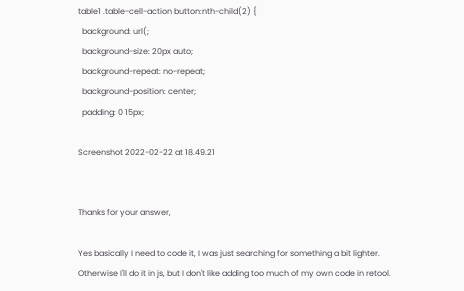table1 .table-cell-action button:nth-child(2) {
  background: url(;
  background-size: 20px auto;
  background-repeat: no-repeat;
  background-position: center;
  padding: 0 15px;

Screenshot 2022-02-22 at 18.49.21


Thanks for your answer,

Yes basically I need to code it, I was just searching for something a bit lighter.
Otherwise I'll do it in js, but I don't like adding too much of my own code in retool.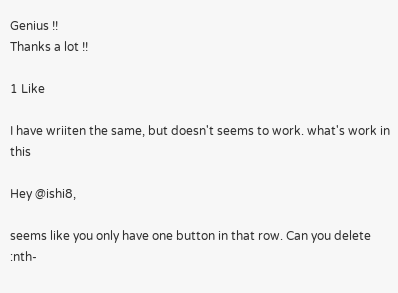Genius !!
Thanks a lot !!

1 Like

I have wriiten the same, but doesn't seems to work. what's work in this

Hey @ishi8,

seems like you only have one button in that row. Can you delete :nth-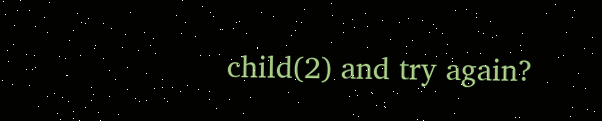child(2) and try again?